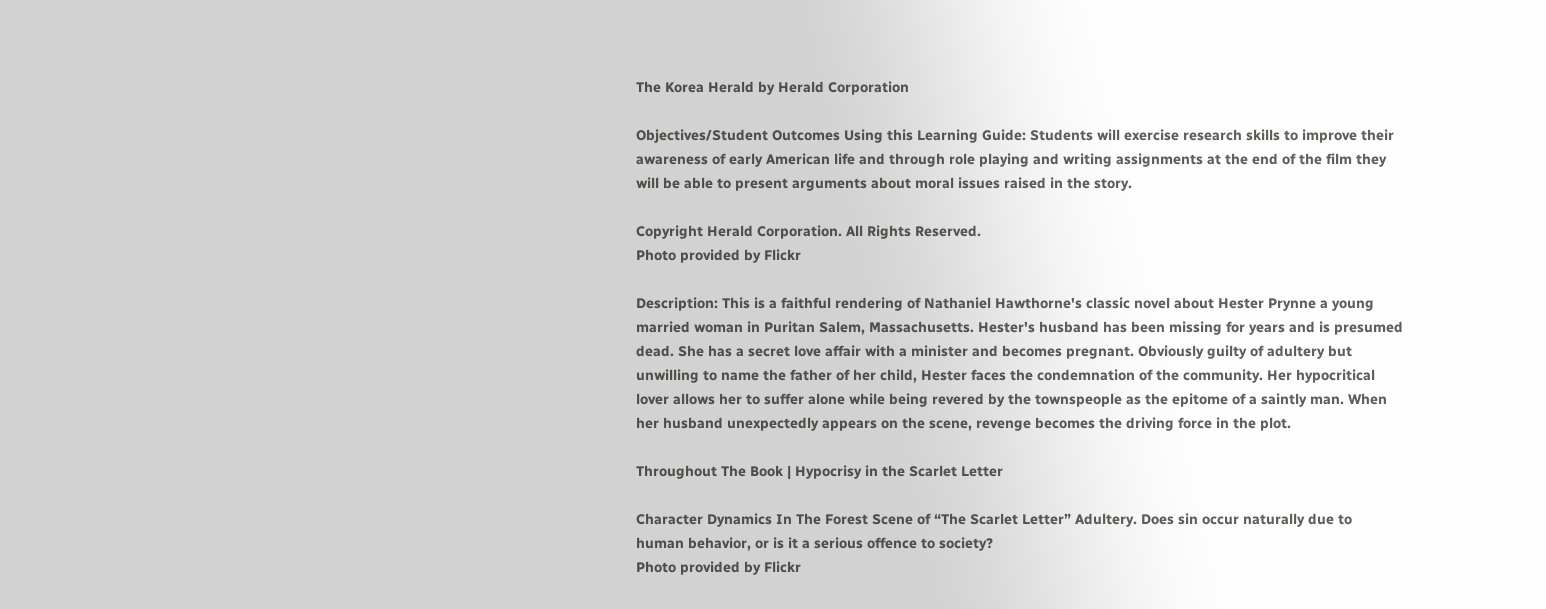The Korea Herald by Herald Corporation

Objectives/Student Outcomes Using this Learning Guide: Students will exercise research skills to improve their awareness of early American life and through role playing and writing assignments at the end of the film they will be able to present arguments about moral issues raised in the story.

Copyright Herald Corporation. All Rights Reserved.
Photo provided by Flickr

Description: This is a faithful rendering of Nathaniel Hawthorne's classic novel about Hester Prynne a young married woman in Puritan Salem, Massachusetts. Hester's husband has been missing for years and is presumed dead. She has a secret love affair with a minister and becomes pregnant. Obviously guilty of adultery but unwilling to name the father of her child, Hester faces the condemnation of the community. Her hypocritical lover allows her to suffer alone while being revered by the townspeople as the epitome of a saintly man. When her husband unexpectedly appears on the scene, revenge becomes the driving force in the plot.

Throughout The Book | Hypocrisy in the Scarlet Letter

Character Dynamics In The Forest Scene of “The Scarlet Letter” Adultery. Does sin occur naturally due to human behavior, or is it a serious offence to society?
Photo provided by Flickr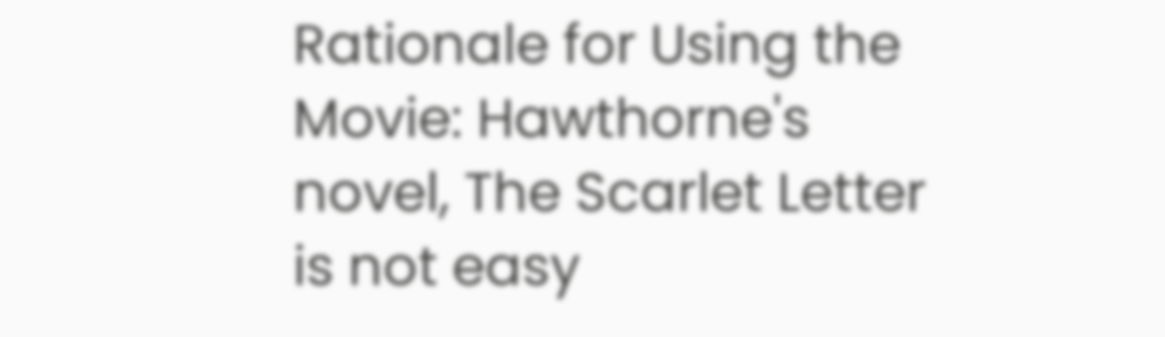Rationale for Using the Movie: Hawthorne's novel, The Scarlet Letter is not easy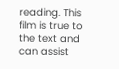reading. This film is true to the text and can assist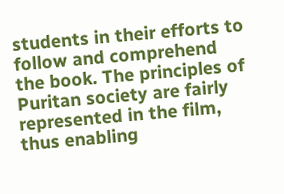students in their efforts to follow and comprehend the book. The principles of Puritan society are fairly represented in the film, thus enabling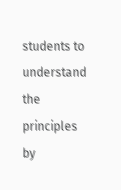students to understand the principles by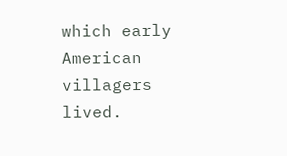which early American villagers lived.